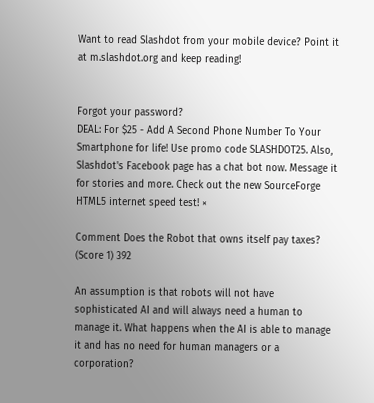Want to read Slashdot from your mobile device? Point it at m.slashdot.org and keep reading!


Forgot your password?
DEAL: For $25 - Add A Second Phone Number To Your Smartphone for life! Use promo code SLASHDOT25. Also, Slashdot's Facebook page has a chat bot now. Message it for stories and more. Check out the new SourceForge HTML5 internet speed test! ×

Comment Does the Robot that owns itself pay taxes? (Score 1) 392

An assumption is that robots will not have sophisticated AI and will always need a human to manage it. What happens when the AI is able to manage it and has no need for human managers or a corporation?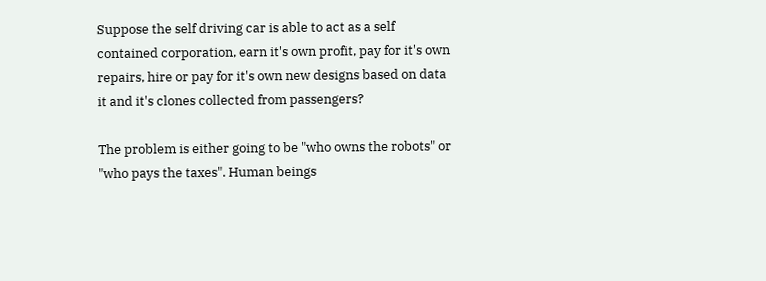Suppose the self driving car is able to act as a self contained corporation, earn it's own profit, pay for it's own repairs, hire or pay for it's own new designs based on data it and it's clones collected from passengers?

The problem is either going to be "who owns the robots" or "who pays the taxes". Human beings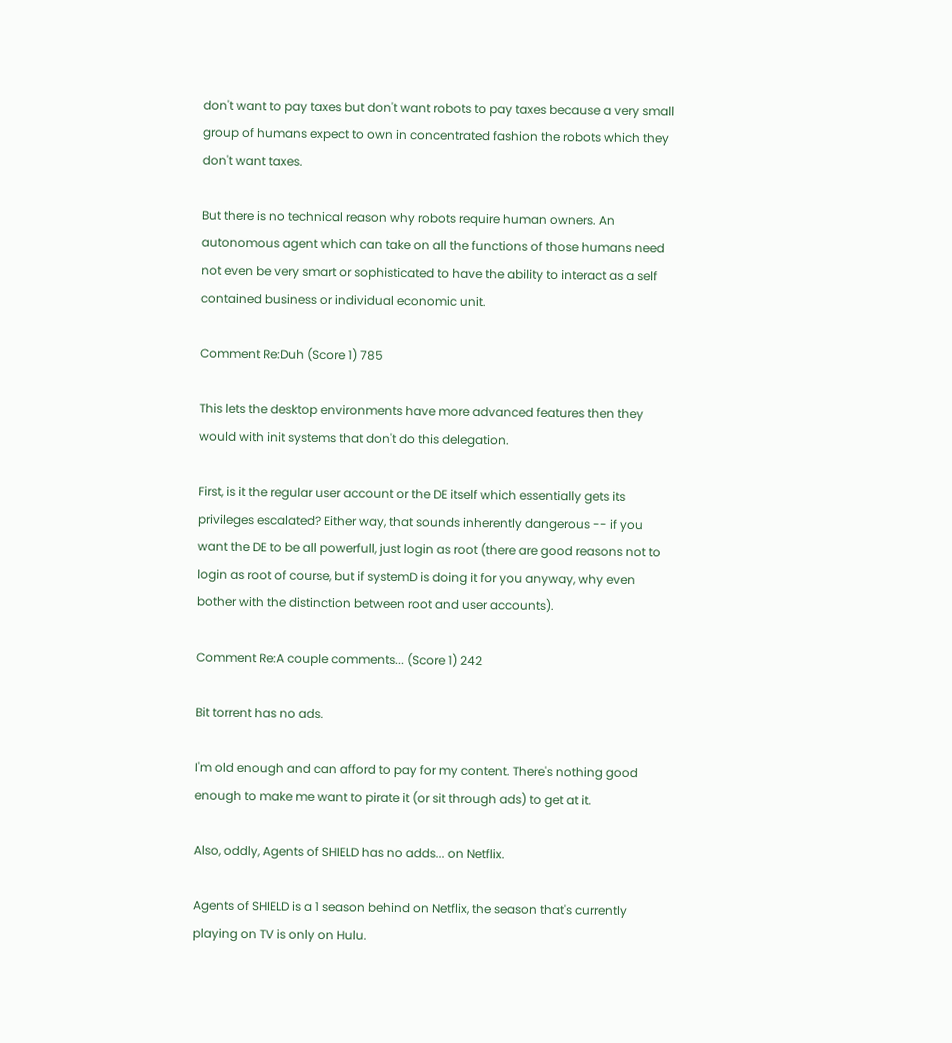don't want to pay taxes but don't want robots to pay taxes because a very small group of humans expect to own in concentrated fashion the robots which they don't want taxes.

But there is no technical reason why robots require human owners. An autonomous agent which can take on all the functions of those humans need not even be very smart or sophisticated to have the ability to interact as a self contained business or individual economic unit.

Comment Re:Duh (Score 1) 785

This lets the desktop environments have more advanced features then they would with init systems that don't do this delegation.

First, is it the regular user account or the DE itself which essentially gets its privileges escalated? Either way, that sounds inherently dangerous -- if you want the DE to be all powerfull, just login as root (there are good reasons not to login as root of course, but if systemD is doing it for you anyway, why even bother with the distinction between root and user accounts).

Comment Re:A couple comments... (Score 1) 242

Bit torrent has no ads.

I'm old enough and can afford to pay for my content. There's nothing good enough to make me want to pirate it (or sit through ads) to get at it.

Also, oddly, Agents of SHIELD has no adds... on Netflix.

Agents of SHIELD is a 1 season behind on Netflix, the season that's currently playing on TV is only on Hulu.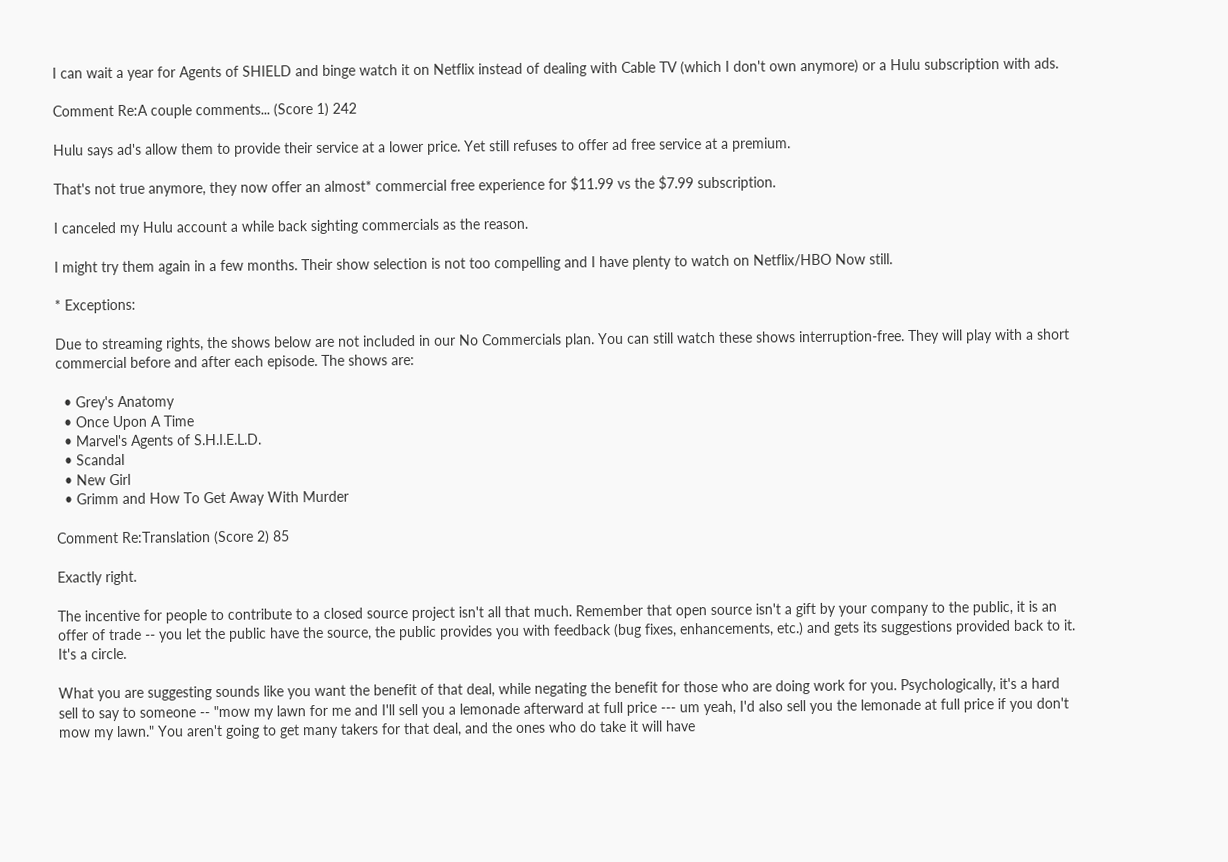I can wait a year for Agents of SHIELD and binge watch it on Netflix instead of dealing with Cable TV (which I don't own anymore) or a Hulu subscription with ads.

Comment Re:A couple comments... (Score 1) 242

Hulu says ad's allow them to provide their service at a lower price. Yet still refuses to offer ad free service at a premium.

That's not true anymore, they now offer an almost* commercial free experience for $11.99 vs the $7.99 subscription.

I canceled my Hulu account a while back sighting commercials as the reason.

I might try them again in a few months. Their show selection is not too compelling and I have plenty to watch on Netflix/HBO Now still.

* Exceptions:

Due to streaming rights, the shows below are not included in our No Commercials plan. You can still watch these shows interruption-free. They will play with a short commercial before and after each episode. The shows are:

  • Grey's Anatomy
  • Once Upon A Time
  • Marvel's Agents of S.H.I.E.L.D.
  • Scandal
  • New Girl
  • Grimm and How To Get Away With Murder

Comment Re:Translation (Score 2) 85

Exactly right.

The incentive for people to contribute to a closed source project isn't all that much. Remember that open source isn't a gift by your company to the public, it is an offer of trade -- you let the public have the source, the public provides you with feedback (bug fixes, enhancements, etc.) and gets its suggestions provided back to it. It's a circle.

What you are suggesting sounds like you want the benefit of that deal, while negating the benefit for those who are doing work for you. Psychologically, it's a hard sell to say to someone -- "mow my lawn for me and I'll sell you a lemonade afterward at full price --- um yeah, I'd also sell you the lemonade at full price if you don't mow my lawn." You aren't going to get many takers for that deal, and the ones who do take it will have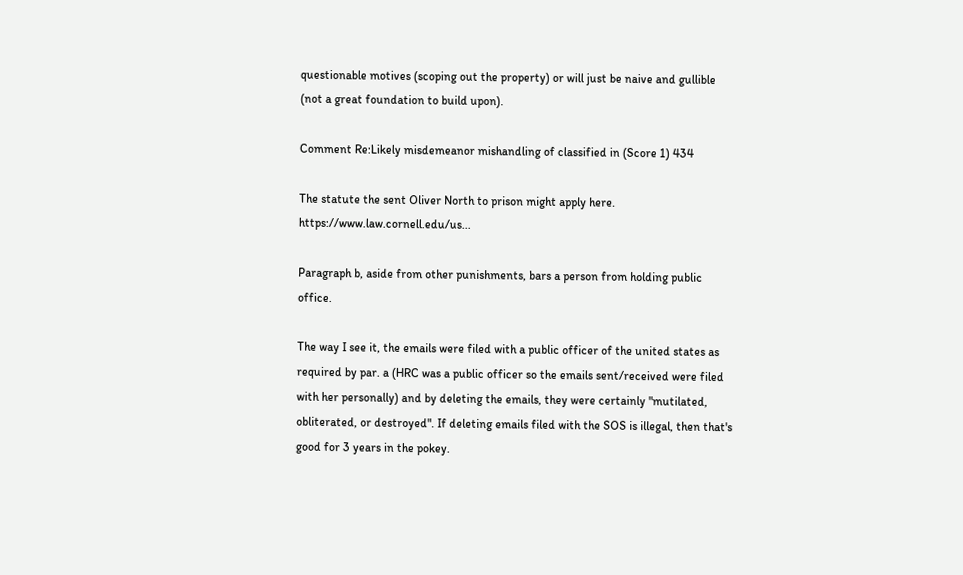questionable motives (scoping out the property) or will just be naive and gullible (not a great foundation to build upon).

Comment Re:Likely misdemeanor mishandling of classified in (Score 1) 434

The statute the sent Oliver North to prison might apply here. https://www.law.cornell.edu/us...

Paragraph b, aside from other punishments, bars a person from holding public office.

The way I see it, the emails were filed with a public officer of the united states as required by par. a (HRC was a public officer so the emails sent/received were filed with her personally) and by deleting the emails, they were certainly "mutilated, obliterated, or destroyed". If deleting emails filed with the SOS is illegal, then that's good for 3 years in the pokey.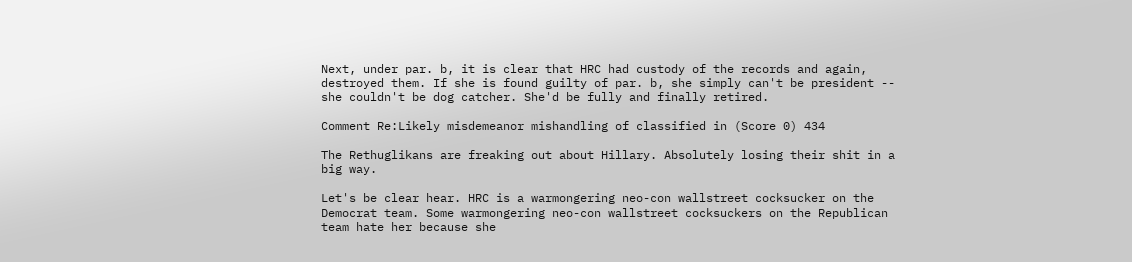Next, under par. b, it is clear that HRC had custody of the records and again, destroyed them. If she is found guilty of par. b, she simply can't be president -- she couldn't be dog catcher. She'd be fully and finally retired.

Comment Re:Likely misdemeanor mishandling of classified in (Score 0) 434

The Rethuglikans are freaking out about Hillary. Absolutely losing their shit in a big way.

Let's be clear hear. HRC is a warmongering neo-con wallstreet cocksucker on the Democrat team. Some warmongering neo-con wallstreet cocksuckers on the Republican team hate her because she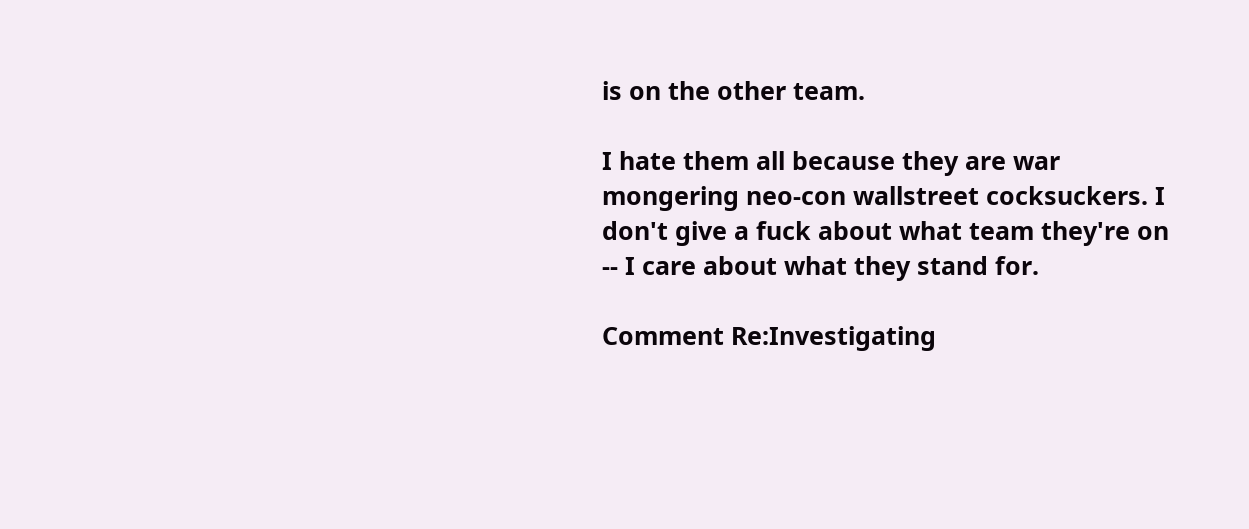is on the other team.

I hate them all because they are war mongering neo-con wallstreet cocksuckers. I don't give a fuck about what team they're on -- I care about what they stand for.

Comment Re:Investigating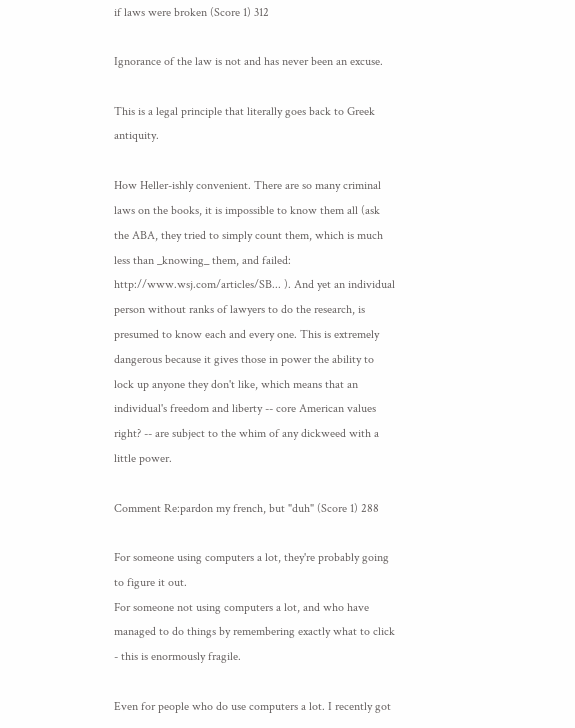if laws were broken (Score 1) 312

Ignorance of the law is not and has never been an excuse.

This is a legal principle that literally goes back to Greek antiquity.

How Heller-ishly convenient. There are so many criminal laws on the books, it is impossible to know them all (ask the ABA, they tried to simply count them, which is much less than _knowing_ them, and failed: http://www.wsj.com/articles/SB... ). And yet an individual person without ranks of lawyers to do the research, is presumed to know each and every one. This is extremely dangerous because it gives those in power the ability to lock up anyone they don't like, which means that an individual's freedom and liberty -- core American values right? -- are subject to the whim of any dickweed with a little power.

Comment Re:pardon my french, but "duh" (Score 1) 288

For someone using computers a lot, they're probably going to figure it out.
For someone not using computers a lot, and who have managed to do things by remembering exactly what to click - this is enormously fragile.

Even for people who do use computers a lot. I recently got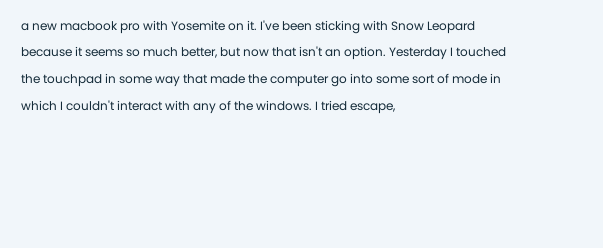a new macbook pro with Yosemite on it. I've been sticking with Snow Leopard because it seems so much better, but now that isn't an option. Yesterday I touched the touchpad in some way that made the computer go into some sort of mode in which I couldn't interact with any of the windows. I tried escape,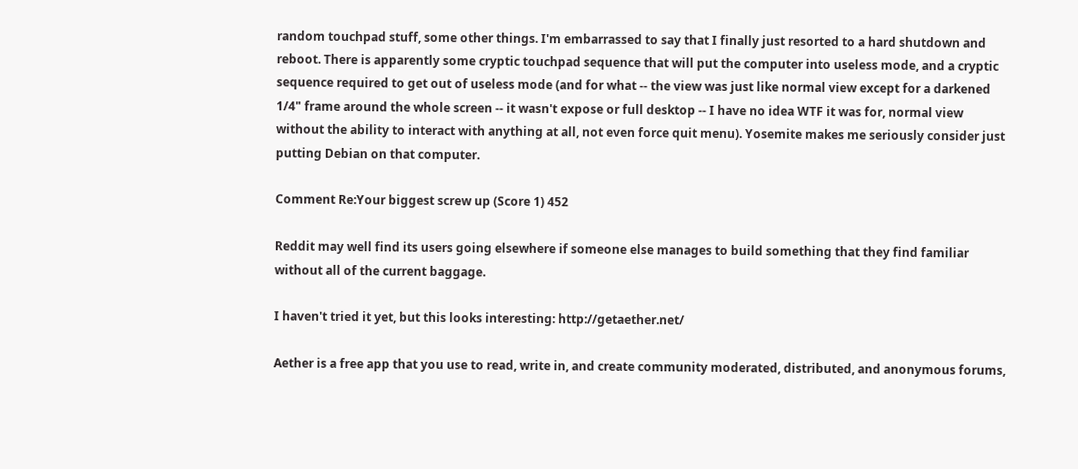random touchpad stuff, some other things. I'm embarrassed to say that I finally just resorted to a hard shutdown and reboot. There is apparently some cryptic touchpad sequence that will put the computer into useless mode, and a cryptic sequence required to get out of useless mode (and for what -- the view was just like normal view except for a darkened 1/4" frame around the whole screen -- it wasn't expose or full desktop -- I have no idea WTF it was for, normal view without the ability to interact with anything at all, not even force quit menu). Yosemite makes me seriously consider just putting Debian on that computer.

Comment Re:Your biggest screw up (Score 1) 452

Reddit may well find its users going elsewhere if someone else manages to build something that they find familiar without all of the current baggage.

I haven't tried it yet, but this looks interesting: http://getaether.net/

Aether is a free app that you use to read, write in, and create community moderated, distributed, and anonymous forums,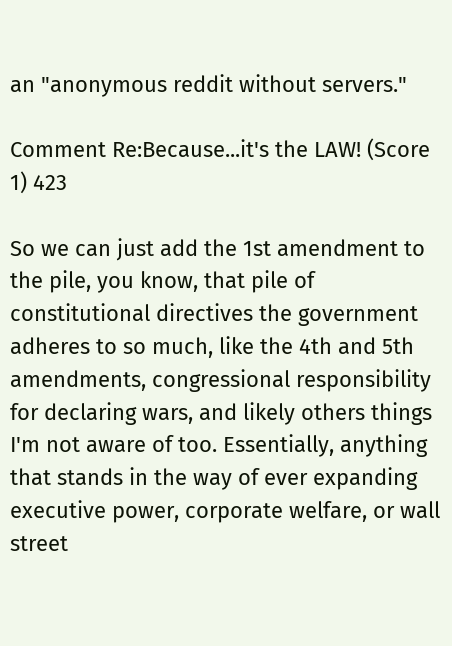an "anonymous reddit without servers."

Comment Re:Because...it's the LAW! (Score 1) 423

So we can just add the 1st amendment to the pile, you know, that pile of constitutional directives the government adheres to so much, like the 4th and 5th amendments, congressional responsibility for declaring wars, and likely others things I'm not aware of too. Essentially, anything that stands in the way of ever expanding executive power, corporate welfare, or wall street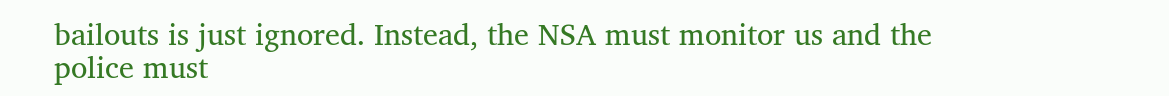bailouts is just ignored. Instead, the NSA must monitor us and the police must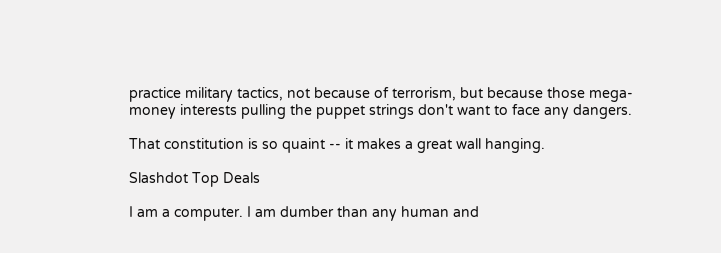practice military tactics, not because of terrorism, but because those mega-money interests pulling the puppet strings don't want to face any dangers.

That constitution is so quaint -- it makes a great wall hanging.

Slashdot Top Deals

I am a computer. I am dumber than any human and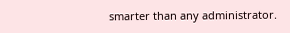smarter than any administrator.